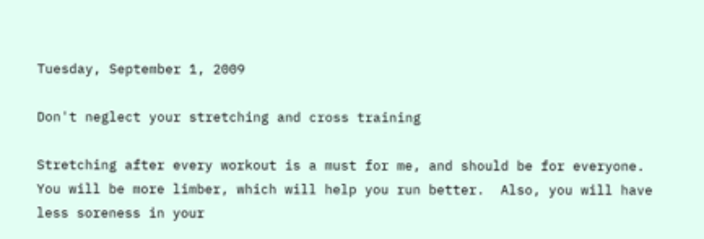Tuesday, September 1, 2009

Don't neglect your stretching and cross training

Stretching after every workout is a must for me, and should be for everyone.  You will be more limber, which will help you run better.  Also, you will have less soreness in your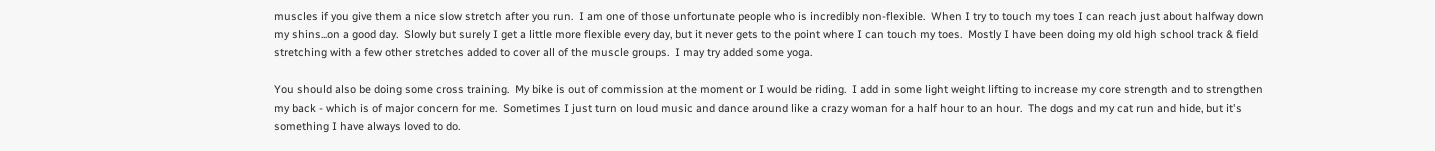muscles if you give them a nice slow stretch after you run.  I am one of those unfortunate people who is incredibly non-flexible.  When I try to touch my toes I can reach just about halfway down my shins...on a good day.  Slowly but surely I get a little more flexible every day, but it never gets to the point where I can touch my toes.  Mostly I have been doing my old high school track & field stretching with a few other stretches added to cover all of the muscle groups.  I may try added some yoga.

You should also be doing some cross training.  My bike is out of commission at the moment or I would be riding.  I add in some light weight lifting to increase my core strength and to strengthen my back - which is of major concern for me.  Sometimes I just turn on loud music and dance around like a crazy woman for a half hour to an hour.  The dogs and my cat run and hide, but it's something I have always loved to do.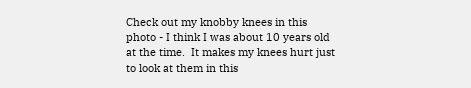Check out my knobby knees in this photo - I think I was about 10 years old at the time.  It makes my knees hurt just to look at them in this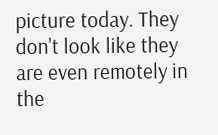picture today. They don't look like they are even remotely in the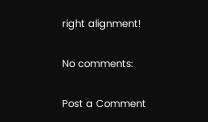right alignment!

No comments:

Post a Comment